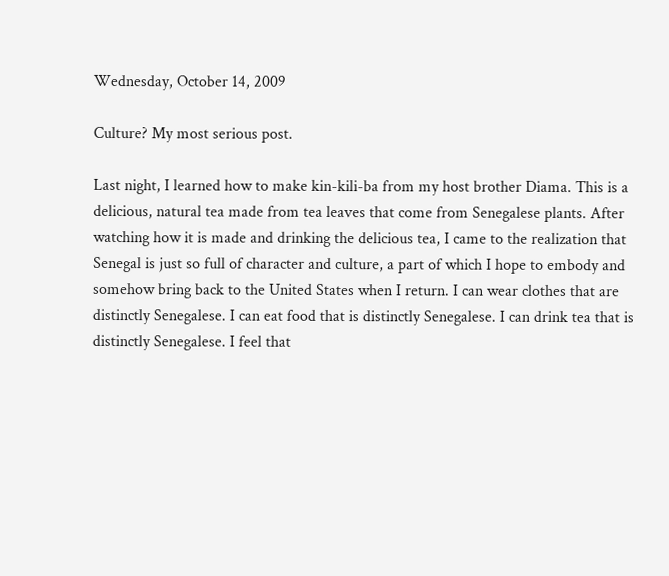Wednesday, October 14, 2009

Culture? My most serious post.

Last night, I learned how to make kin-kili-ba from my host brother Diama. This is a delicious, natural tea made from tea leaves that come from Senegalese plants. After watching how it is made and drinking the delicious tea, I came to the realization that Senegal is just so full of character and culture, a part of which I hope to embody and somehow bring back to the United States when I return. I can wear clothes that are distinctly Senegalese. I can eat food that is distinctly Senegalese. I can drink tea that is distinctly Senegalese. I feel that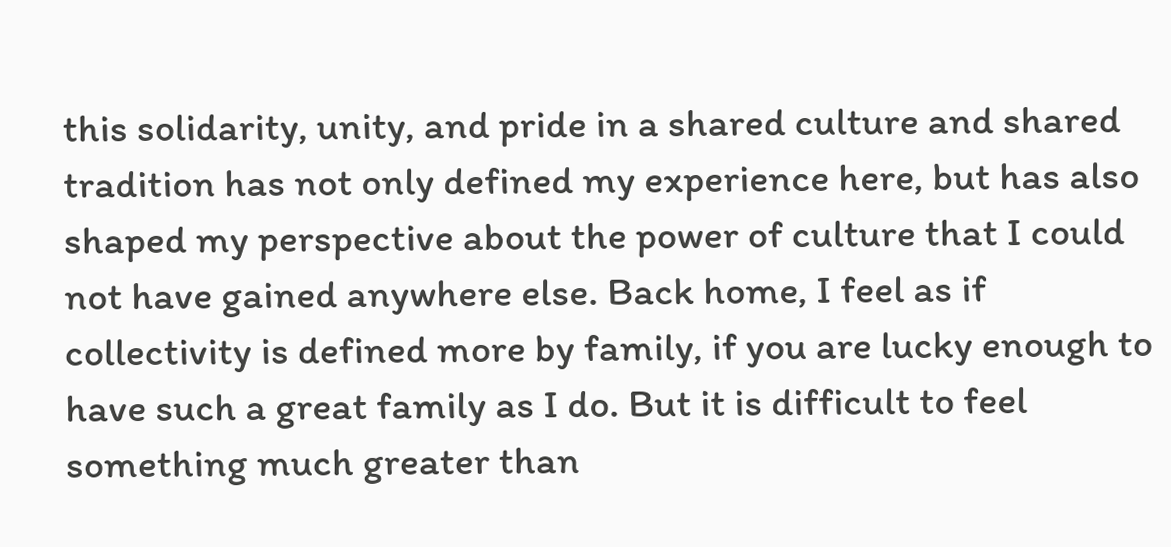this solidarity, unity, and pride in a shared culture and shared tradition has not only defined my experience here, but has also shaped my perspective about the power of culture that I could not have gained anywhere else. Back home, I feel as if collectivity is defined more by family, if you are lucky enough to have such a great family as I do. But it is difficult to feel something much greater than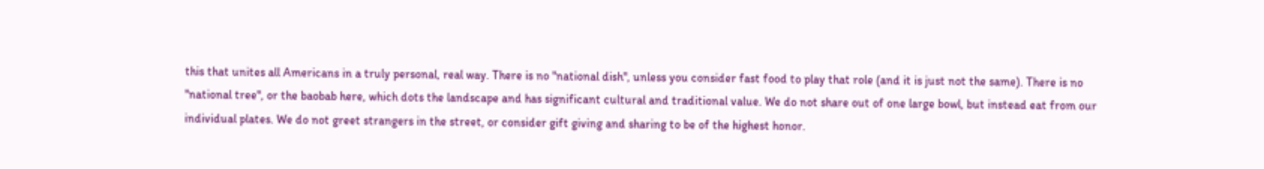this that unites all Americans in a truly personal, real way. There is no "national dish", unless you consider fast food to play that role (and it is just not the same). There is no "national tree", or the baobab here, which dots the landscape and has significant cultural and traditional value. We do not share out of one large bowl, but instead eat from our individual plates. We do not greet strangers in the street, or consider gift giving and sharing to be of the highest honor.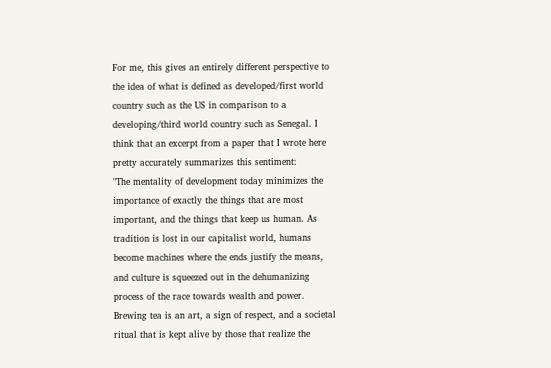For me, this gives an entirely different perspective to the idea of what is defined as developed/first world country such as the US in comparison to a developing/third world country such as Senegal. I think that an excerpt from a paper that I wrote here pretty accurately summarizes this sentiment:
"The mentality of development today minimizes the importance of exactly the things that are most important, and the things that keep us human. As tradition is lost in our capitalist world, humans become machines where the ends justify the means, and culture is squeezed out in the dehumanizing process of the race towards wealth and power. Brewing tea is an art, a sign of respect, and a societal ritual that is kept alive by those that realize the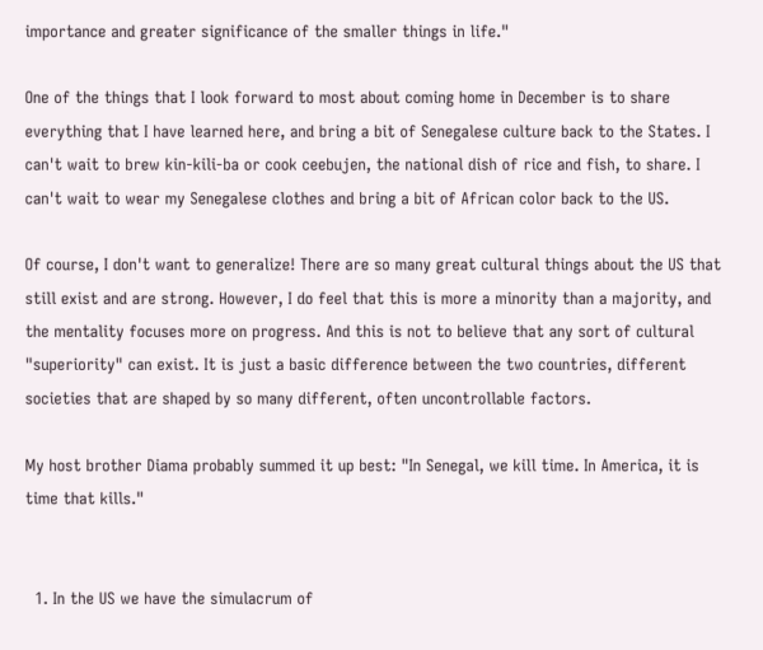importance and greater significance of the smaller things in life."

One of the things that I look forward to most about coming home in December is to share everything that I have learned here, and bring a bit of Senegalese culture back to the States. I can't wait to brew kin-kili-ba or cook ceebujen, the national dish of rice and fish, to share. I can't wait to wear my Senegalese clothes and bring a bit of African color back to the US.

Of course, I don't want to generalize! There are so many great cultural things about the US that still exist and are strong. However, I do feel that this is more a minority than a majority, and the mentality focuses more on progress. And this is not to believe that any sort of cultural "superiority" can exist. It is just a basic difference between the two countries, different societies that are shaped by so many different, often uncontrollable factors.

My host brother Diama probably summed it up best: "In Senegal, we kill time. In America, it is time that kills."


  1. In the US we have the simulacrum of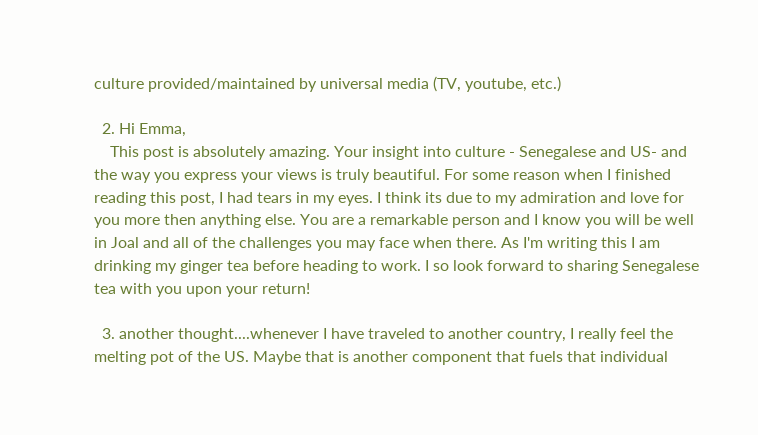culture provided/maintained by universal media (TV, youtube, etc.)

  2. Hi Emma,
    This post is absolutely amazing. Your insight into culture - Senegalese and US- and the way you express your views is truly beautiful. For some reason when I finished reading this post, I had tears in my eyes. I think its due to my admiration and love for you more then anything else. You are a remarkable person and I know you will be well in Joal and all of the challenges you may face when there. As I'm writing this I am drinking my ginger tea before heading to work. I so look forward to sharing Senegalese tea with you upon your return!

  3. another thought....whenever I have traveled to another country, I really feel the melting pot of the US. Maybe that is another component that fuels that individual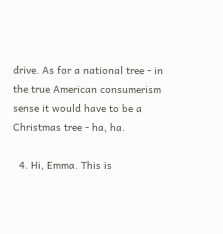drive. As for a national tree - in the true American consumerism sense it would have to be a Christmas tree - ha, ha.

  4. Hi, Emma. This is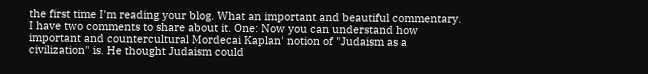the first time I'm reading your blog. What an important and beautiful commentary. I have two comments to share about it. One: Now you can understand how important and countercultural Mordecai Kaplan' notion of "Judaism as a civilization" is. He thought Judaism could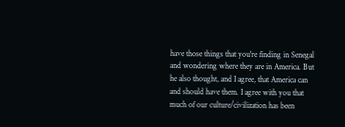have those things that you're finding in Senegal and wondering where they are in America. But he also thought, and I agree, that America can and should have them. I agree with you that much of our culture/civilization has been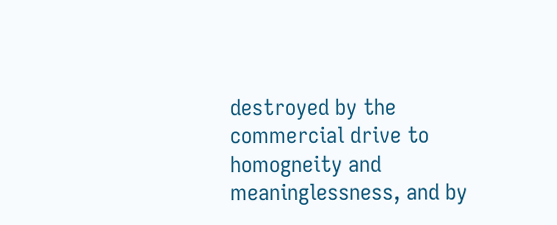destroyed by the commercial drive to homogneity and meaninglessness, and by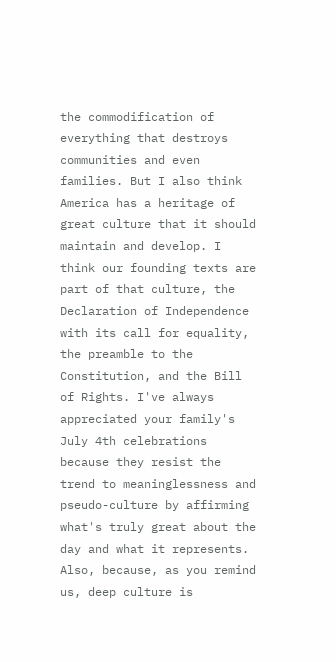the commodification of everything that destroys communities and even families. But I also think America has a heritage of great culture that it should maintain and develop. I think our founding texts are part of that culture, the Declaration of Independence with its call for equality, the preamble to the Constitution, and the Bill of Rights. I've always appreciated your family's July 4th celebrations because they resist the trend to meaninglessness and pseudo-culture by affirming what's truly great about the day and what it represents. Also, because, as you remind us, deep culture is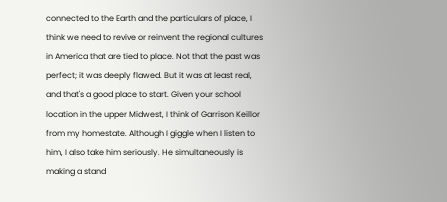connected to the Earth and the particulars of place, I think we need to revive or reinvent the regional cultures in America that are tied to place. Not that the past was perfect; it was deeply flawed. But it was at least real, and that's a good place to start. Given your school location in the upper Midwest, I think of Garrison Keillor from my homestate. Although I giggle when I listen to him, I also take him seriously. He simultaneously is making a stand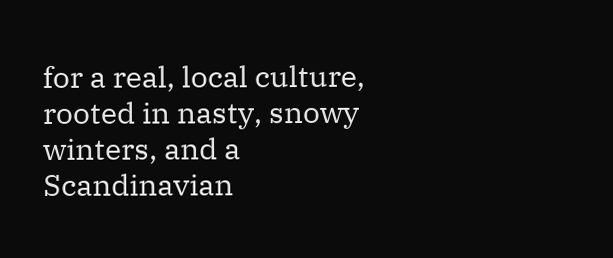for a real, local culture, rooted in nasty, snowy winters, and a Scandinavian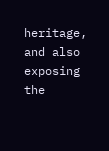heritage, and also exposing the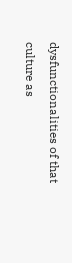dysfunctionalities of that culture as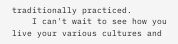traditionally practiced.
    I can't wait to see how you live your various cultures and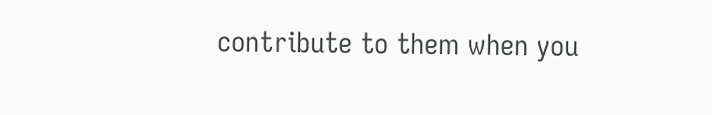contribute to them when you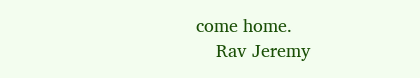come home.
    Rav Jeremy